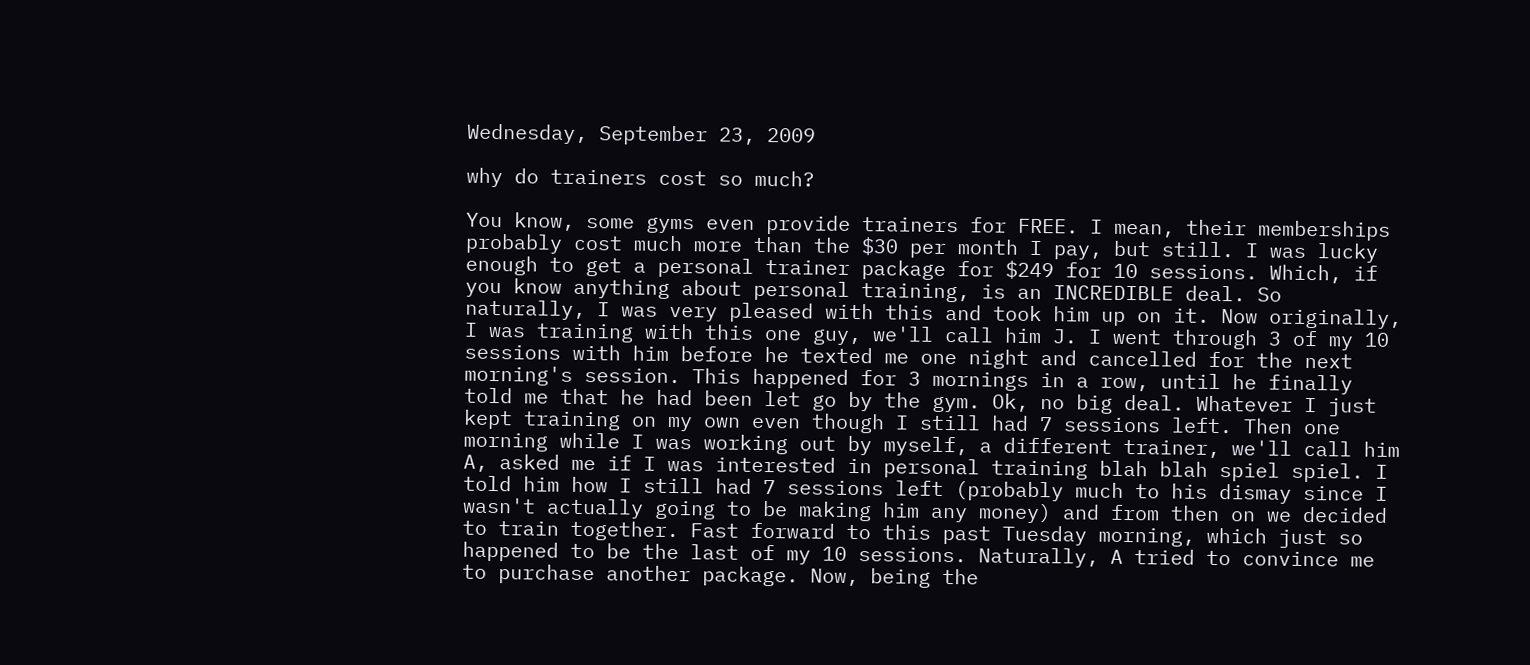Wednesday, September 23, 2009

why do trainers cost so much?

You know, some gyms even provide trainers for FREE. I mean, their memberships probably cost much more than the $30 per month I pay, but still. I was lucky enough to get a personal trainer package for $249 for 10 sessions. Which, if you know anything about personal training, is an INCREDIBLE deal. So naturally, I was very pleased with this and took him up on it. Now originally, I was training with this one guy, we'll call him J. I went through 3 of my 10 sessions with him before he texted me one night and cancelled for the next morning's session. This happened for 3 mornings in a row, until he finally told me that he had been let go by the gym. Ok, no big deal. Whatever I just kept training on my own even though I still had 7 sessions left. Then one morning while I was working out by myself, a different trainer, we'll call him A, asked me if I was interested in personal training blah blah spiel spiel. I told him how I still had 7 sessions left (probably much to his dismay since I wasn't actually going to be making him any money) and from then on we decided to train together. Fast forward to this past Tuesday morning, which just so happened to be the last of my 10 sessions. Naturally, A tried to convince me to purchase another package. Now, being the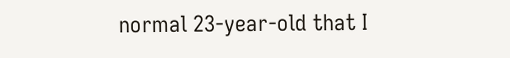normal 23-year-old that I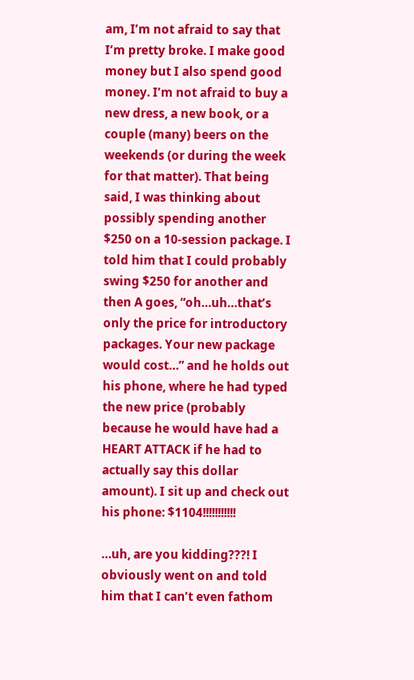am, I’m not afraid to say that I’m pretty broke. I make good money but I also spend good money. I’m not afraid to buy a new dress, a new book, or a couple (many) beers on the weekends (or during the week for that matter). That being said, I was thinking about possibly spending another $250 on a 10-session package. I told him that I could probably swing $250 for another and then A goes, “oh…uh…that’s only the price for introductory packages. Your new package would cost…” and he holds out his phone, where he had typed the new price (probably because he would have had a HEART ATTACK if he had to actually say this dollar amount). I sit up and check out his phone: $1104!!!!!!!!!!!

…uh, are you kidding???! I obviously went on and told him that I can’t even fathom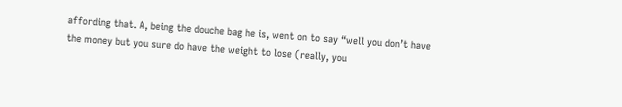affording that. A, being the douche bag he is, went on to say “well you don’t have the money but you sure do have the weight to lose (really, you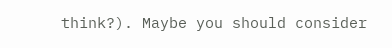think?). Maybe you should consider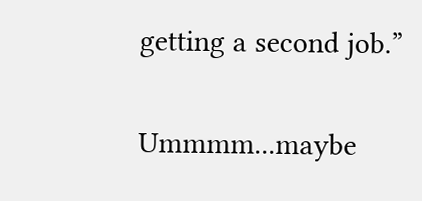getting a second job.”

Ummmm...maybe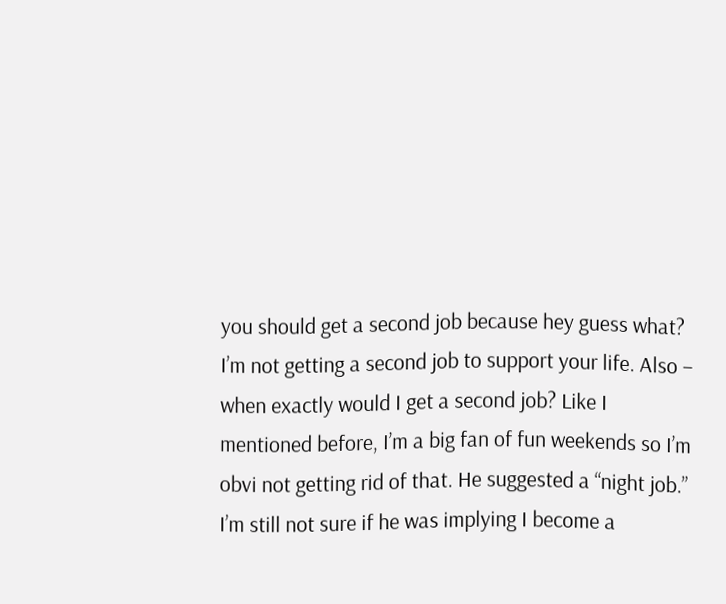you should get a second job because hey guess what? I’m not getting a second job to support your life. Also – when exactly would I get a second job? Like I mentioned before, I’m a big fan of fun weekends so I’m obvi not getting rid of that. He suggested a “night job.” I’m still not sure if he was implying I become a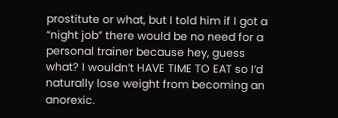prostitute or what, but I told him if I got a “night job” there would be no need for a personal trainer because hey, guess what? I wouldn’t HAVE TIME TO EAT so I’d naturally lose weight from becoming an anorexic.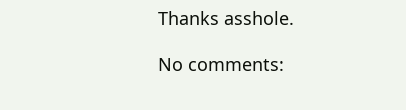Thanks asshole.

No comments: